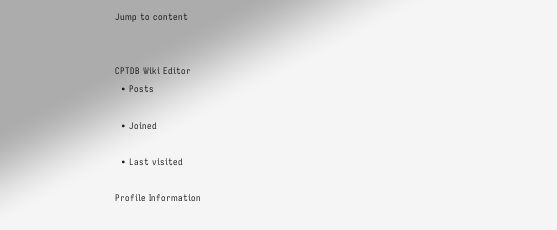Jump to content


CPTDB Wiki Editor
  • Posts

  • Joined

  • Last visited

Profile Information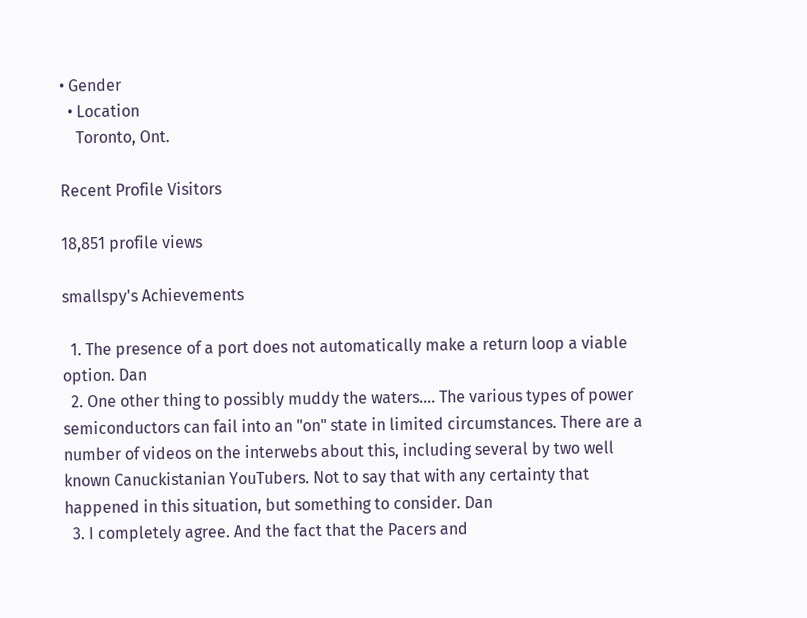• Gender
  • Location
    Toronto, Ont.

Recent Profile Visitors

18,851 profile views

smallspy's Achievements

  1. The presence of a port does not automatically make a return loop a viable option. Dan
  2. One other thing to possibly muddy the waters.... The various types of power semiconductors can fail into an "on" state in limited circumstances. There are a number of videos on the interwebs about this, including several by two well known Canuckistanian YouTubers. Not to say that with any certainty that happened in this situation, but something to consider. Dan
  3. I completely agree. And the fact that the Pacers and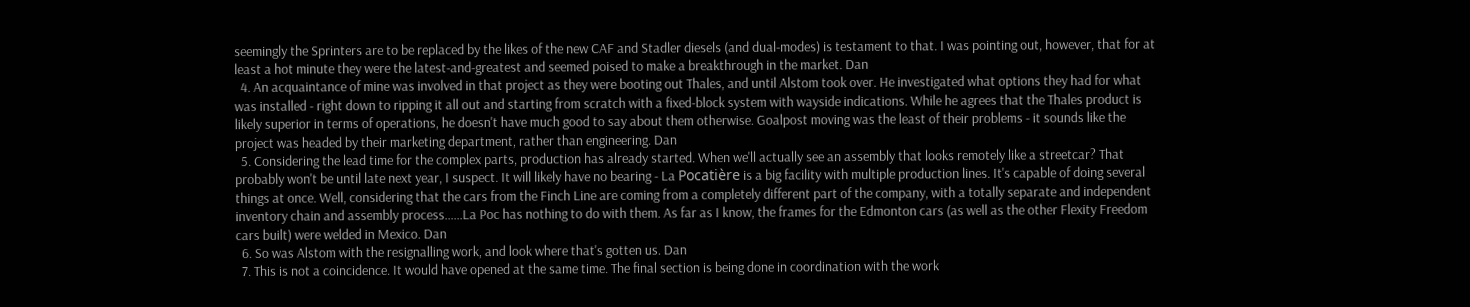seemingly the Sprinters are to be replaced by the likes of the new CAF and Stadler diesels (and dual-modes) is testament to that. I was pointing out, however, that for at least a hot minute they were the latest-and-greatest and seemed poised to make a breakthrough in the market. Dan
  4. An acquaintance of mine was involved in that project as they were booting out Thales, and until Alstom took over. He investigated what options they had for what was installed - right down to ripping it all out and starting from scratch with a fixed-block system with wayside indications. While he agrees that the Thales product is likely superior in terms of operations, he doesn't have much good to say about them otherwise. Goalpost moving was the least of their problems - it sounds like the project was headed by their marketing department, rather than engineering. Dan
  5. Considering the lead time for the complex parts, production has already started. When we'll actually see an assembly that looks remotely like a streetcar? That probably won't be until late next year, I suspect. It will likely have no bearing - La Pocatière is a big facility with multiple production lines. It's capable of doing several things at once. Well, considering that the cars from the Finch Line are coming from a completely different part of the company, with a totally separate and independent inventory chain and assembly process......La Poc has nothing to do with them. As far as I know, the frames for the Edmonton cars (as well as the other Flexity Freedom cars built) were welded in Mexico. Dan
  6. So was Alstom with the resignalling work, and look where that's gotten us. Dan
  7. This is not a coincidence. It would have opened at the same time. The final section is being done in coordination with the work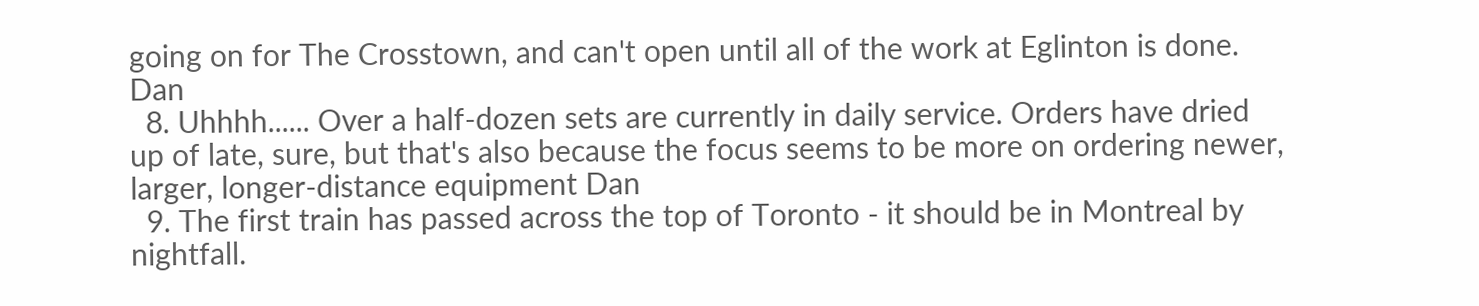going on for The Crosstown, and can't open until all of the work at Eglinton is done. Dan
  8. Uhhhh...... Over a half-dozen sets are currently in daily service. Orders have dried up of late, sure, but that's also because the focus seems to be more on ordering newer, larger, longer-distance equipment Dan
  9. The first train has passed across the top of Toronto - it should be in Montreal by nightfall.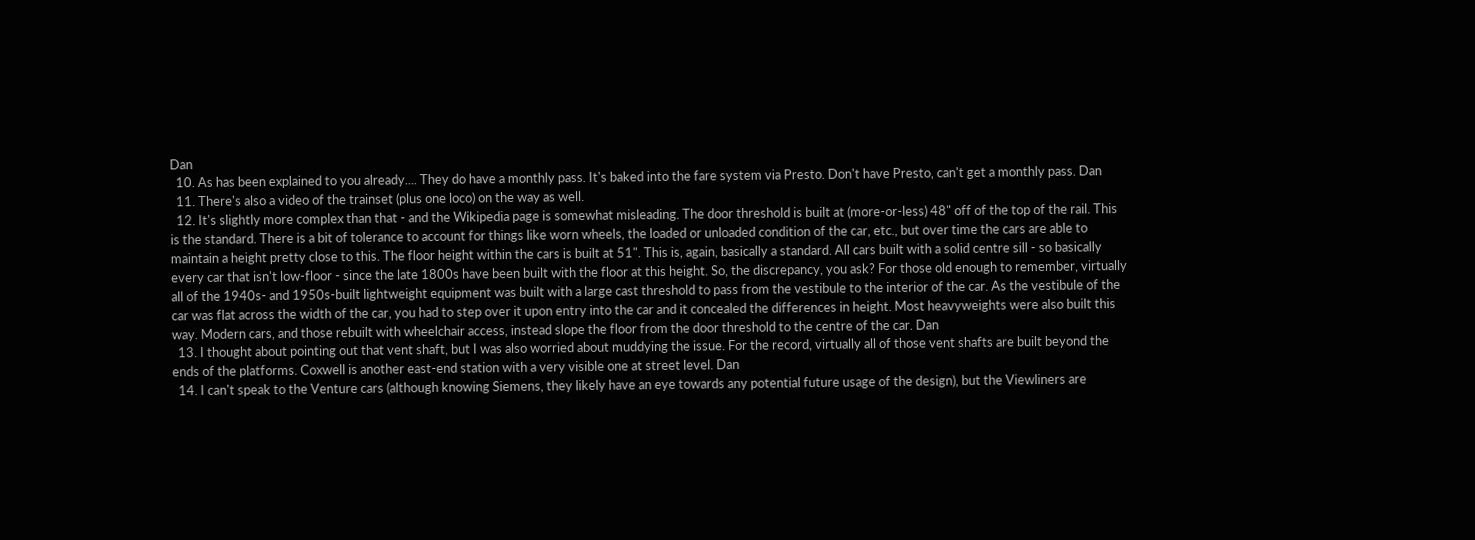Dan
  10. As has been explained to you already.... They do have a monthly pass. It's baked into the fare system via Presto. Don't have Presto, can't get a monthly pass. Dan
  11. There's also a video of the trainset (plus one loco) on the way as well.
  12. It's slightly more complex than that - and the Wikipedia page is somewhat misleading. The door threshold is built at (more-or-less) 48" off of the top of the rail. This is the standard. There is a bit of tolerance to account for things like worn wheels, the loaded or unloaded condition of the car, etc., but over time the cars are able to maintain a height pretty close to this. The floor height within the cars is built at 51". This is, again, basically a standard. All cars built with a solid centre sill - so basically every car that isn't low-floor - since the late 1800s have been built with the floor at this height. So, the discrepancy, you ask? For those old enough to remember, virtually all of the 1940s- and 1950s-built lightweight equipment was built with a large cast threshold to pass from the vestibule to the interior of the car. As the vestibule of the car was flat across the width of the car, you had to step over it upon entry into the car and it concealed the differences in height. Most heavyweights were also built this way. Modern cars, and those rebuilt with wheelchair access, instead slope the floor from the door threshold to the centre of the car. Dan
  13. I thought about pointing out that vent shaft, but I was also worried about muddying the issue. For the record, virtually all of those vent shafts are built beyond the ends of the platforms. Coxwell is another east-end station with a very visible one at street level. Dan
  14. I can't speak to the Venture cars (although knowing Siemens, they likely have an eye towards any potential future usage of the design), but the Viewliners are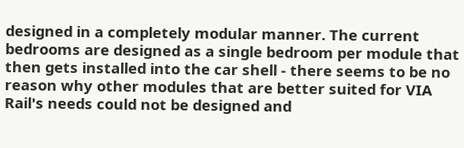designed in a completely modular manner. The current bedrooms are designed as a single bedroom per module that then gets installed into the car shell - there seems to be no reason why other modules that are better suited for VIA Rail's needs could not be designed and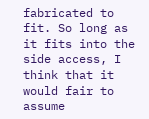fabricated to fit. So long as it fits into the side access, I think that it would fair to assume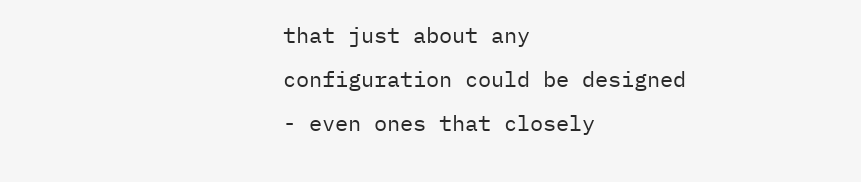that just about any configuration could be designed - even ones that closely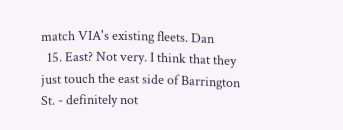match VIA's existing fleets. Dan
  15. East? Not very. I think that they just touch the east side of Barrington St. - definitely not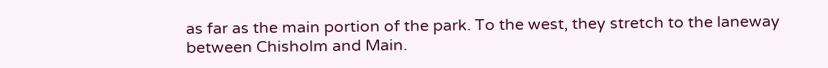as far as the main portion of the park. To the west, they stretch to the laneway between Chisholm and Main.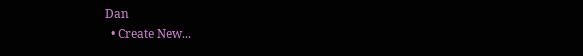Dan
  • Create New...